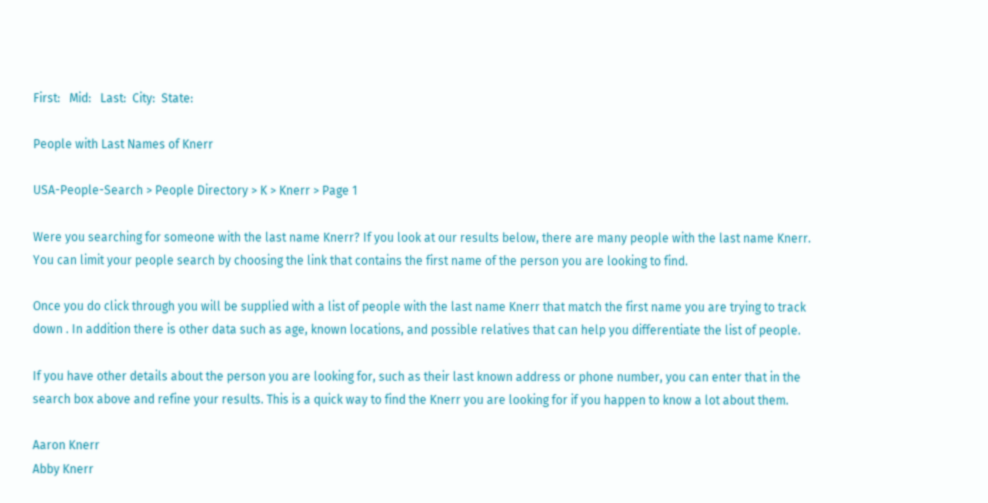First:   Mid:   Last:  City:  State:

People with Last Names of Knerr

USA-People-Search > People Directory > K > Knerr > Page 1

Were you searching for someone with the last name Knerr? If you look at our results below, there are many people with the last name Knerr. You can limit your people search by choosing the link that contains the first name of the person you are looking to find.

Once you do click through you will be supplied with a list of people with the last name Knerr that match the first name you are trying to track down . In addition there is other data such as age, known locations, and possible relatives that can help you differentiate the list of people.

If you have other details about the person you are looking for, such as their last known address or phone number, you can enter that in the search box above and refine your results. This is a quick way to find the Knerr you are looking for if you happen to know a lot about them.

Aaron Knerr
Abby Knerr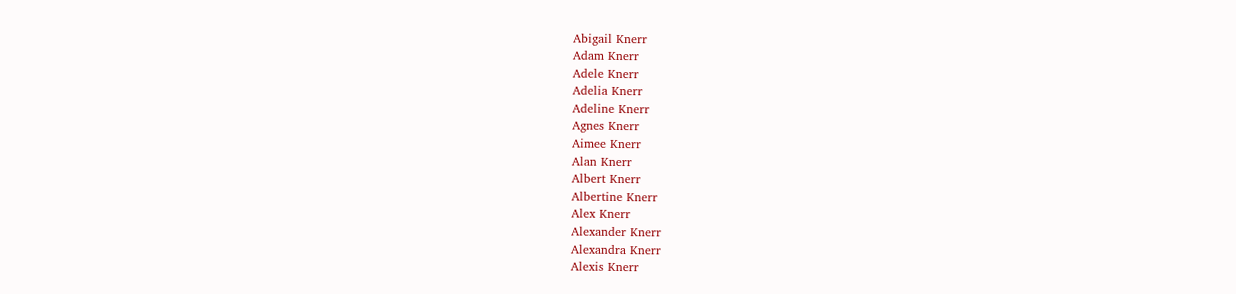Abigail Knerr
Adam Knerr
Adele Knerr
Adelia Knerr
Adeline Knerr
Agnes Knerr
Aimee Knerr
Alan Knerr
Albert Knerr
Albertine Knerr
Alex Knerr
Alexander Knerr
Alexandra Knerr
Alexis Knerr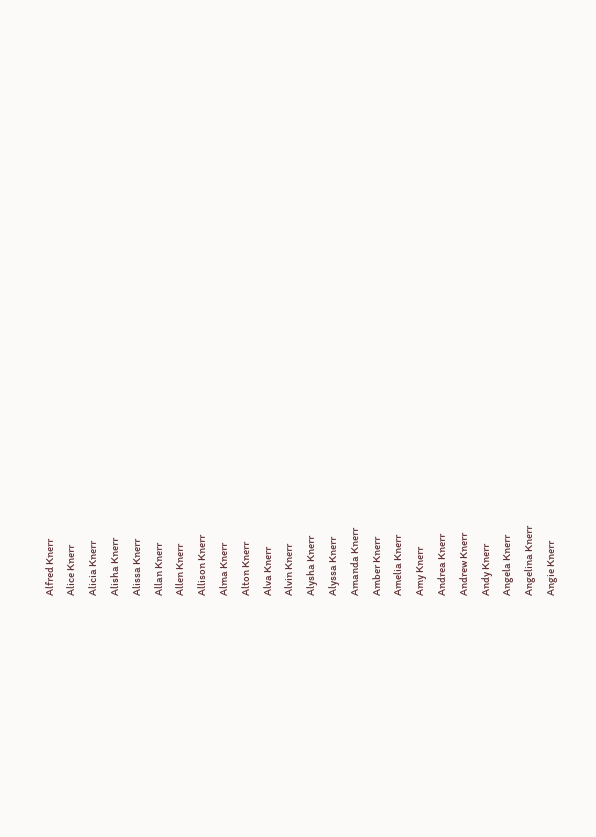Alfred Knerr
Alice Knerr
Alicia Knerr
Alisha Knerr
Alissa Knerr
Allan Knerr
Allen Knerr
Allison Knerr
Alma Knerr
Alton Knerr
Alva Knerr
Alvin Knerr
Alysha Knerr
Alyssa Knerr
Amanda Knerr
Amber Knerr
Amelia Knerr
Amy Knerr
Andrea Knerr
Andrew Knerr
Andy Knerr
Angela Knerr
Angelina Knerr
Angie Knerr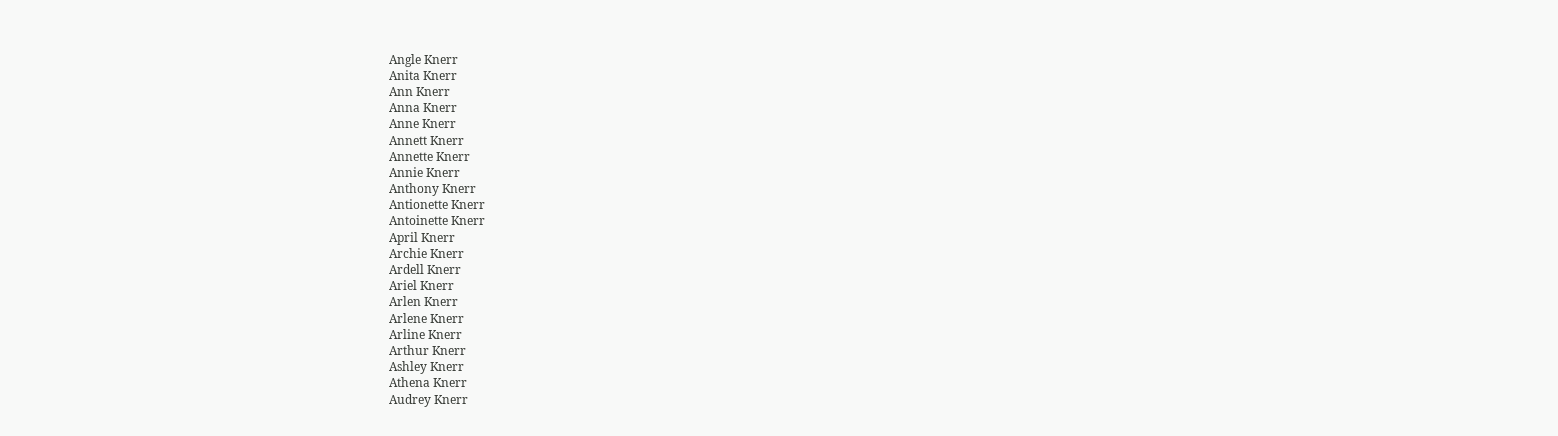Angle Knerr
Anita Knerr
Ann Knerr
Anna Knerr
Anne Knerr
Annett Knerr
Annette Knerr
Annie Knerr
Anthony Knerr
Antionette Knerr
Antoinette Knerr
April Knerr
Archie Knerr
Ardell Knerr
Ariel Knerr
Arlen Knerr
Arlene Knerr
Arline Knerr
Arthur Knerr
Ashley Knerr
Athena Knerr
Audrey Knerr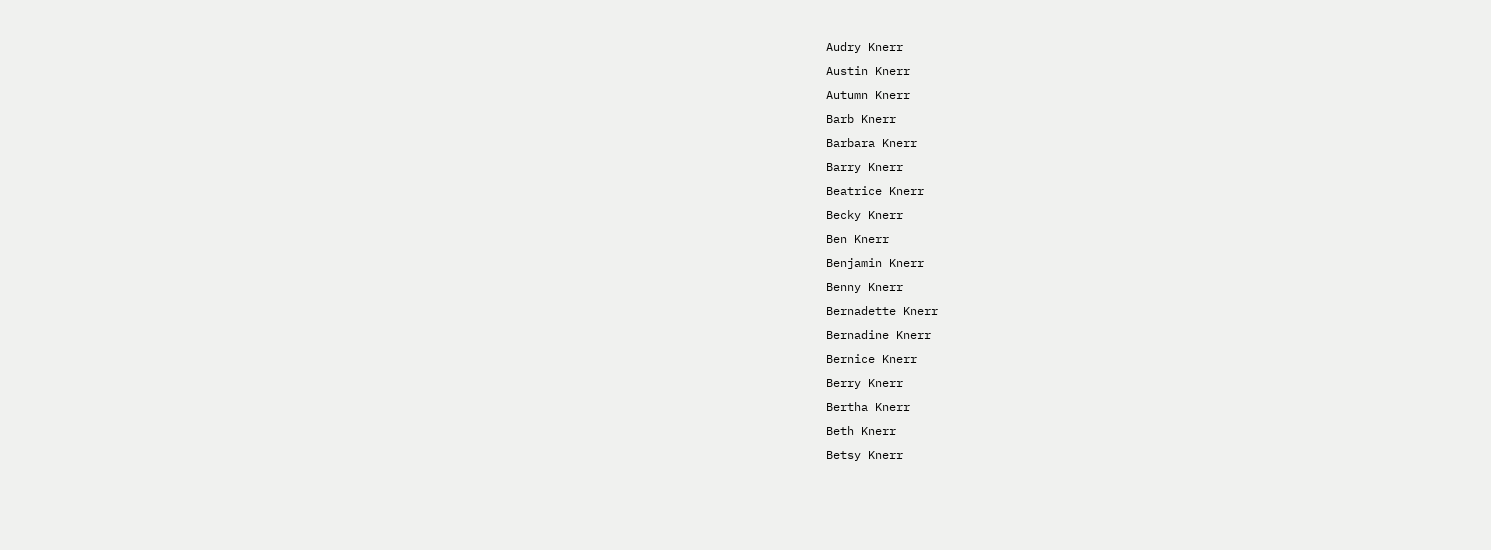Audry Knerr
Austin Knerr
Autumn Knerr
Barb Knerr
Barbara Knerr
Barry Knerr
Beatrice Knerr
Becky Knerr
Ben Knerr
Benjamin Knerr
Benny Knerr
Bernadette Knerr
Bernadine Knerr
Bernice Knerr
Berry Knerr
Bertha Knerr
Beth Knerr
Betsy Knerr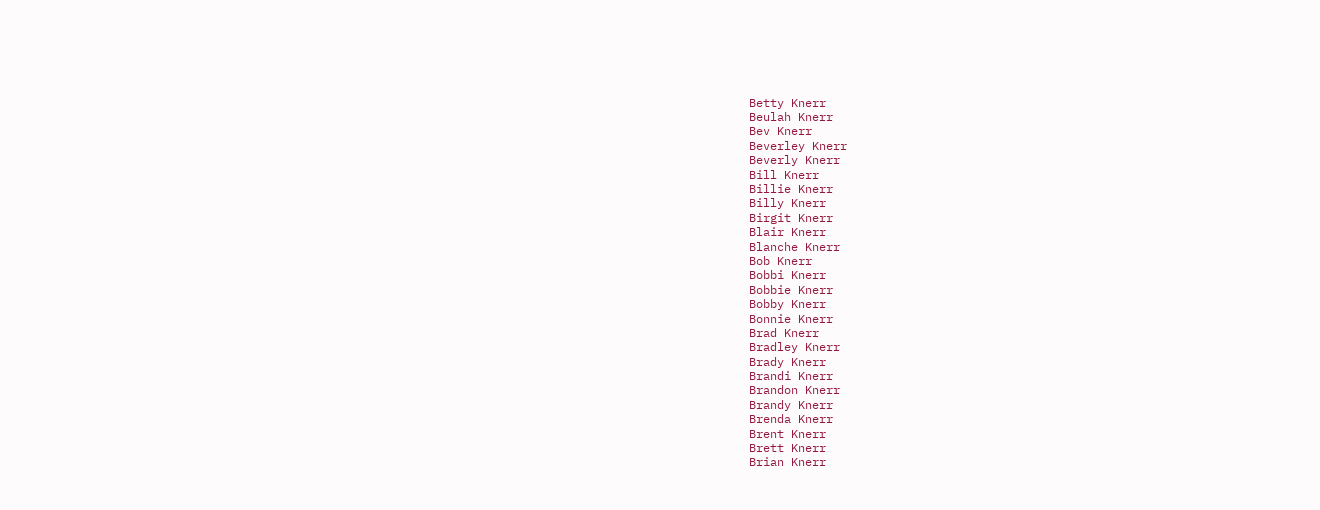Betty Knerr
Beulah Knerr
Bev Knerr
Beverley Knerr
Beverly Knerr
Bill Knerr
Billie Knerr
Billy Knerr
Birgit Knerr
Blair Knerr
Blanche Knerr
Bob Knerr
Bobbi Knerr
Bobbie Knerr
Bobby Knerr
Bonnie Knerr
Brad Knerr
Bradley Knerr
Brady Knerr
Brandi Knerr
Brandon Knerr
Brandy Knerr
Brenda Knerr
Brent Knerr
Brett Knerr
Brian Knerr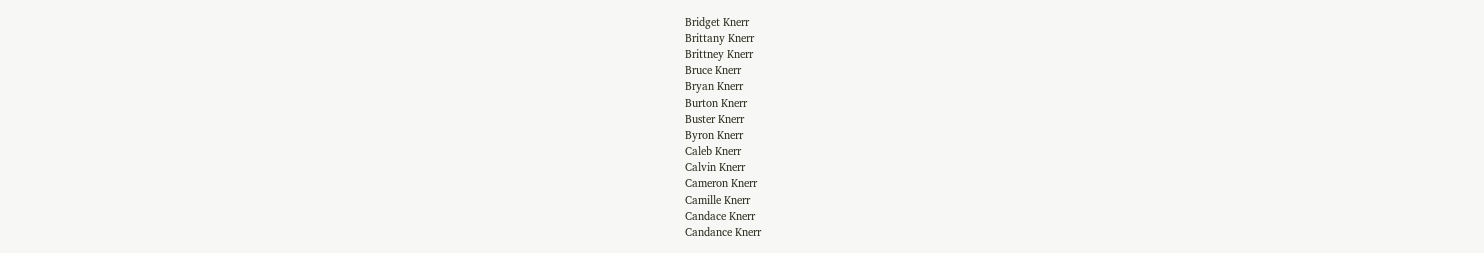Bridget Knerr
Brittany Knerr
Brittney Knerr
Bruce Knerr
Bryan Knerr
Burton Knerr
Buster Knerr
Byron Knerr
Caleb Knerr
Calvin Knerr
Cameron Knerr
Camille Knerr
Candace Knerr
Candance Knerr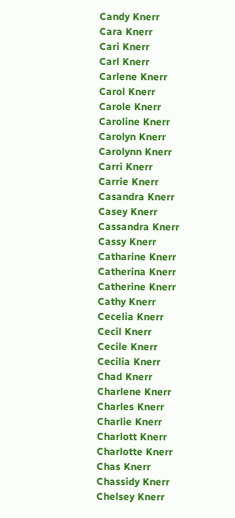Candy Knerr
Cara Knerr
Cari Knerr
Carl Knerr
Carlene Knerr
Carol Knerr
Carole Knerr
Caroline Knerr
Carolyn Knerr
Carolynn Knerr
Carri Knerr
Carrie Knerr
Casandra Knerr
Casey Knerr
Cassandra Knerr
Cassy Knerr
Catharine Knerr
Catherina Knerr
Catherine Knerr
Cathy Knerr
Cecelia Knerr
Cecil Knerr
Cecile Knerr
Cecilia Knerr
Chad Knerr
Charlene Knerr
Charles Knerr
Charlie Knerr
Charlott Knerr
Charlotte Knerr
Chas Knerr
Chassidy Knerr
Chelsey Knerr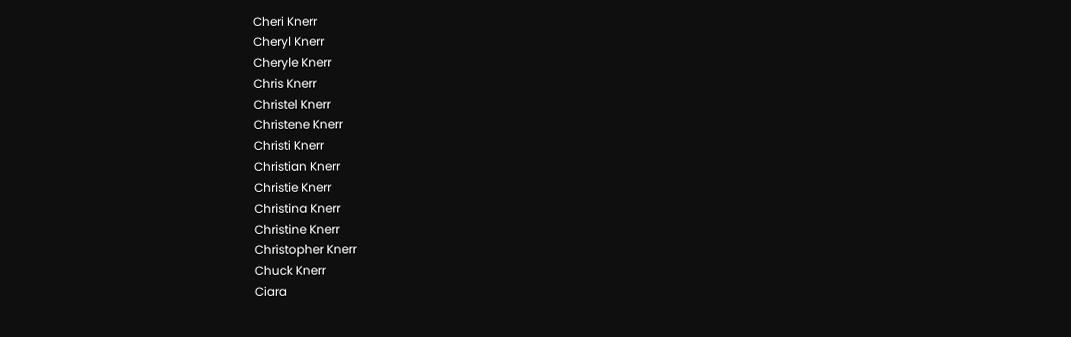Cheri Knerr
Cheryl Knerr
Cheryle Knerr
Chris Knerr
Christel Knerr
Christene Knerr
Christi Knerr
Christian Knerr
Christie Knerr
Christina Knerr
Christine Knerr
Christopher Knerr
Chuck Knerr
Ciara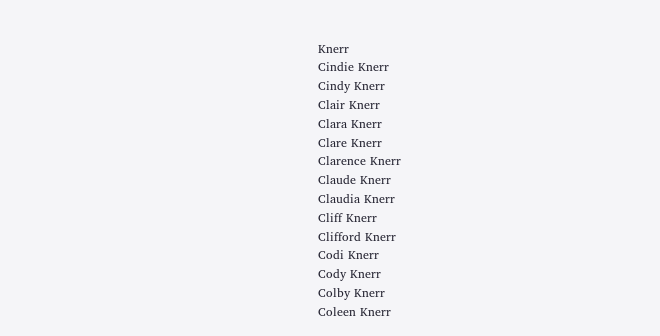Knerr
Cindie Knerr
Cindy Knerr
Clair Knerr
Clara Knerr
Clare Knerr
Clarence Knerr
Claude Knerr
Claudia Knerr
Cliff Knerr
Clifford Knerr
Codi Knerr
Cody Knerr
Colby Knerr
Coleen Knerr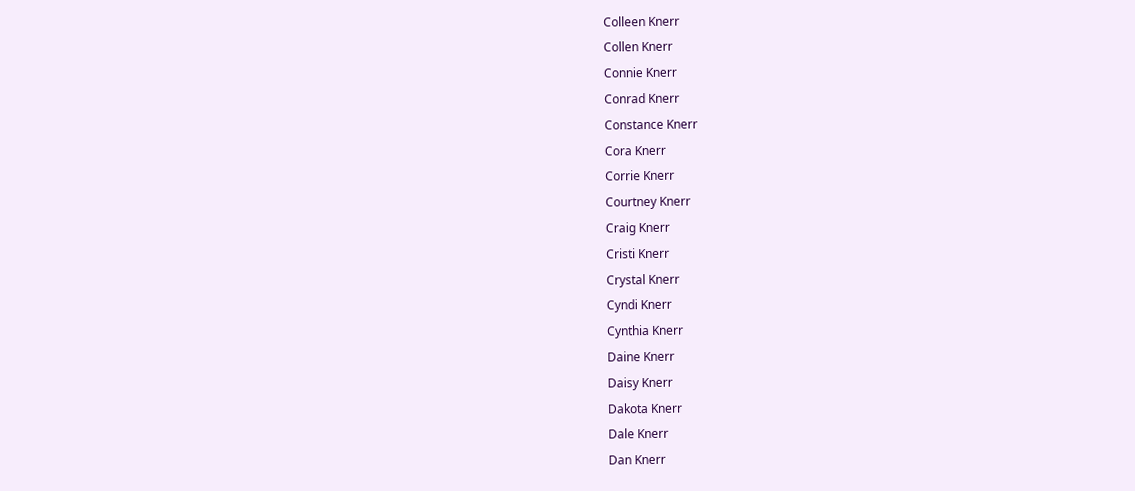Colleen Knerr
Collen Knerr
Connie Knerr
Conrad Knerr
Constance Knerr
Cora Knerr
Corrie Knerr
Courtney Knerr
Craig Knerr
Cristi Knerr
Crystal Knerr
Cyndi Knerr
Cynthia Knerr
Daine Knerr
Daisy Knerr
Dakota Knerr
Dale Knerr
Dan Knerr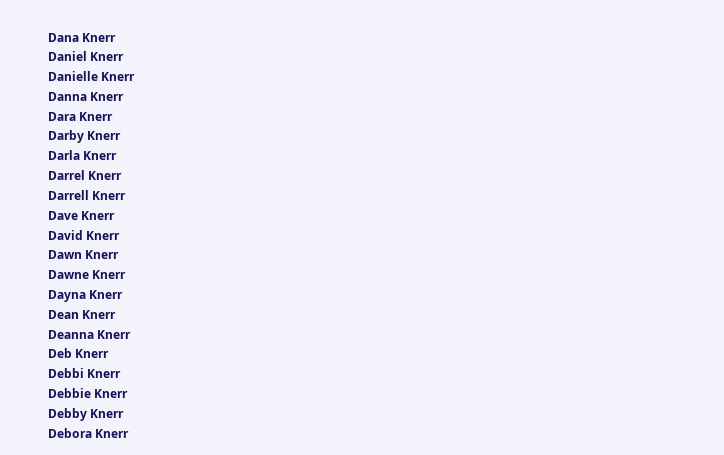Dana Knerr
Daniel Knerr
Danielle Knerr
Danna Knerr
Dara Knerr
Darby Knerr
Darla Knerr
Darrel Knerr
Darrell Knerr
Dave Knerr
David Knerr
Dawn Knerr
Dawne Knerr
Dayna Knerr
Dean Knerr
Deanna Knerr
Deb Knerr
Debbi Knerr
Debbie Knerr
Debby Knerr
Debora Knerr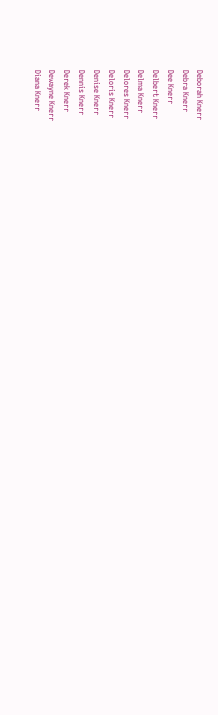Deborah Knerr
Debra Knerr
Dee Knerr
Delbert Knerr
Delma Knerr
Delores Knerr
Deloris Knerr
Denise Knerr
Dennis Knerr
Derek Knerr
Dewayne Knerr
Diana Knerr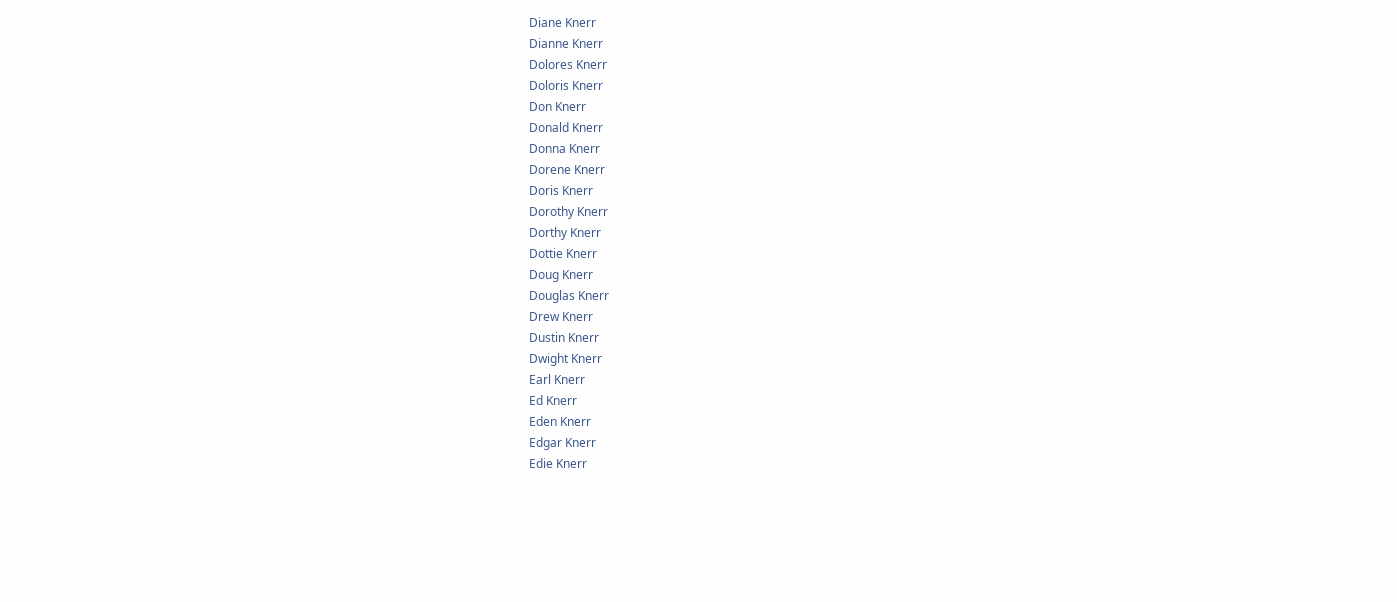Diane Knerr
Dianne Knerr
Dolores Knerr
Doloris Knerr
Don Knerr
Donald Knerr
Donna Knerr
Dorene Knerr
Doris Knerr
Dorothy Knerr
Dorthy Knerr
Dottie Knerr
Doug Knerr
Douglas Knerr
Drew Knerr
Dustin Knerr
Dwight Knerr
Earl Knerr
Ed Knerr
Eden Knerr
Edgar Knerr
Edie Knerr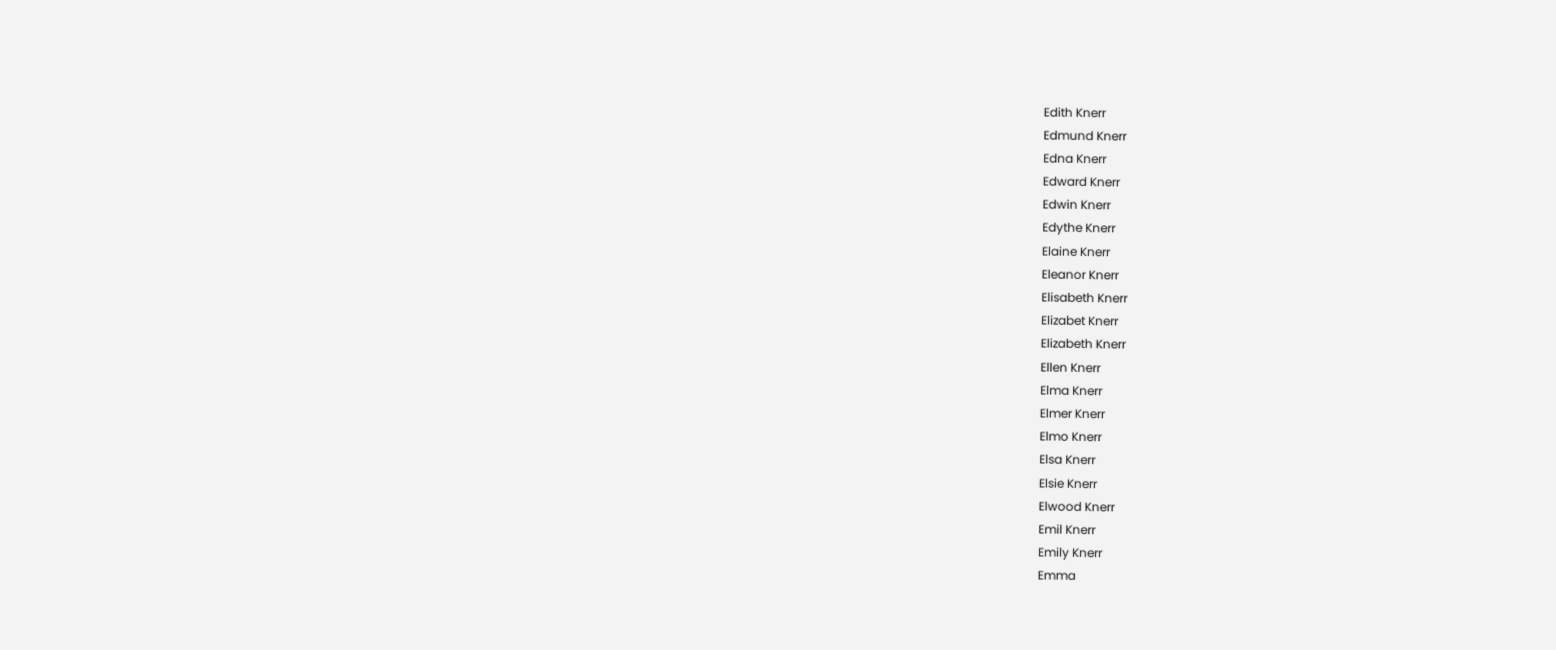Edith Knerr
Edmund Knerr
Edna Knerr
Edward Knerr
Edwin Knerr
Edythe Knerr
Elaine Knerr
Eleanor Knerr
Elisabeth Knerr
Elizabet Knerr
Elizabeth Knerr
Ellen Knerr
Elma Knerr
Elmer Knerr
Elmo Knerr
Elsa Knerr
Elsie Knerr
Elwood Knerr
Emil Knerr
Emily Knerr
Emma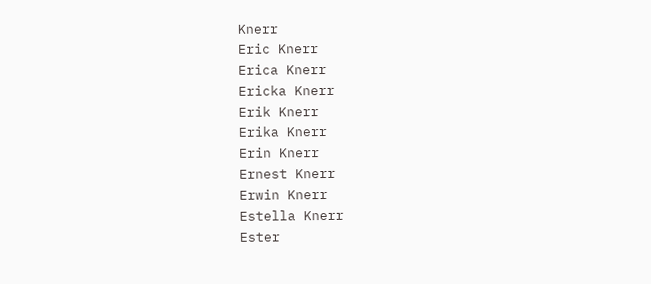Knerr
Eric Knerr
Erica Knerr
Ericka Knerr
Erik Knerr
Erika Knerr
Erin Knerr
Ernest Knerr
Erwin Knerr
Estella Knerr
Ester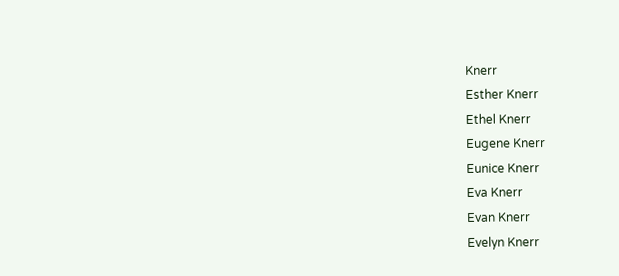Knerr
Esther Knerr
Ethel Knerr
Eugene Knerr
Eunice Knerr
Eva Knerr
Evan Knerr
Evelyn Knerr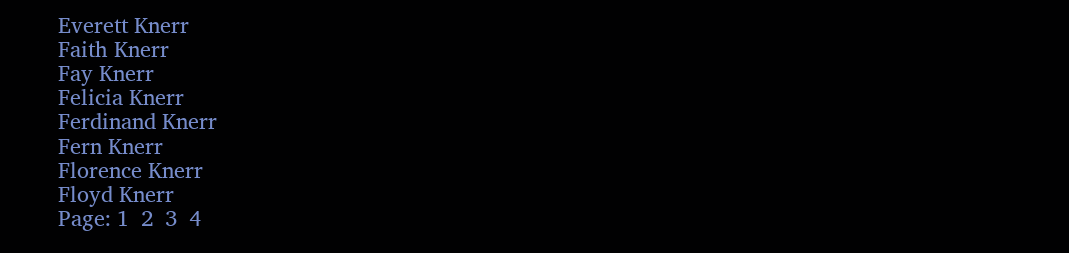Everett Knerr
Faith Knerr
Fay Knerr
Felicia Knerr
Ferdinand Knerr
Fern Knerr
Florence Knerr
Floyd Knerr
Page: 1  2  3  4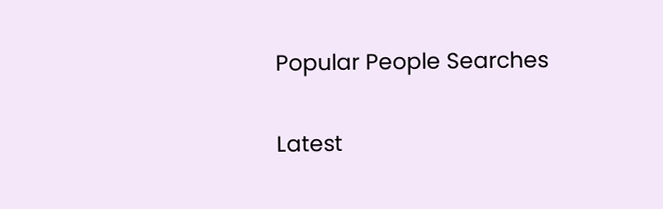Popular People Searches

Latest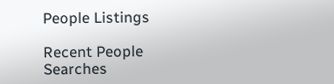People Listings

Recent People Searches